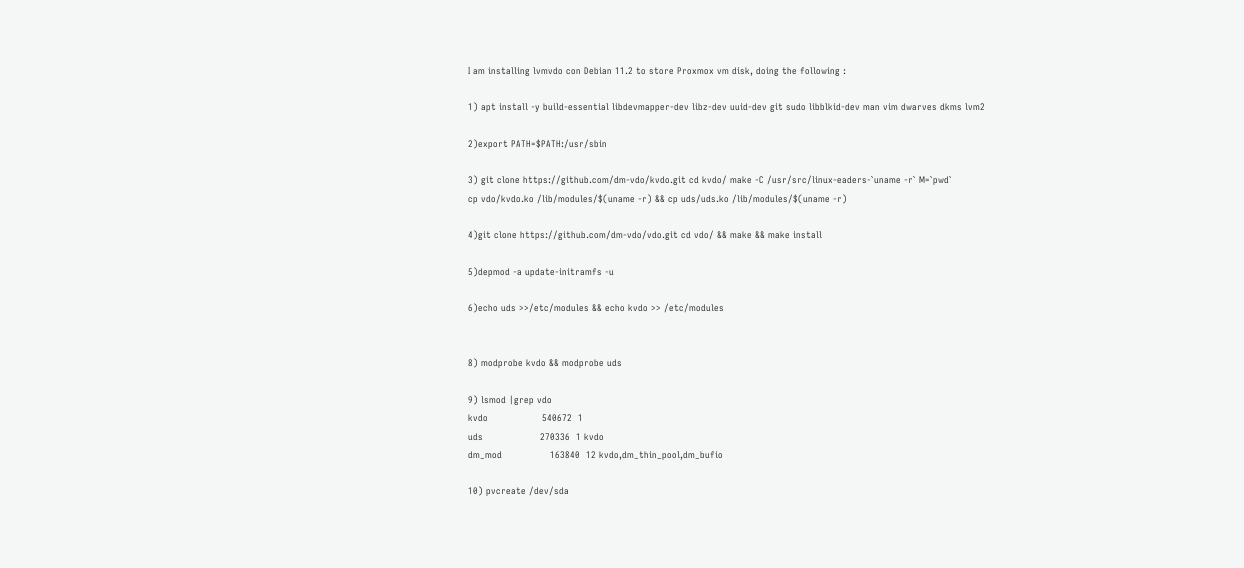I am installing lvmvdo con Debian 11.2 to store Proxmox vm disk, doing the following :

1) apt install -y build-essential libdevmapper-dev libz-dev uuid-dev git sudo libblkid-dev man vim dwarves dkms lvm2

2)export PATH=$PATH:/usr/sbin

3) git clone https://github.com/dm-vdo/kvdo.git cd kvdo/ make -C /usr/src/linux-eaders-`uname -r` M=`pwd`
cp vdo/kvdo.ko /lib/modules/$(uname -r) && cp uds/uds.ko /lib/modules/$(uname -r)

4)git clone https://github.com/dm-vdo/vdo.git cd vdo/ && make && make install

5)depmod -a update-initramfs -u

6)echo uds >>/etc/modules && echo kvdo >> /etc/modules


8) modprobe kvdo && modprobe uds

9) lsmod |grep vdo
kvdo                  540672  1
uds                   270336  1 kvdo
dm_mod                163840  12 kvdo,dm_thin_pool,dm_bufio

10) pvcreate /dev/sda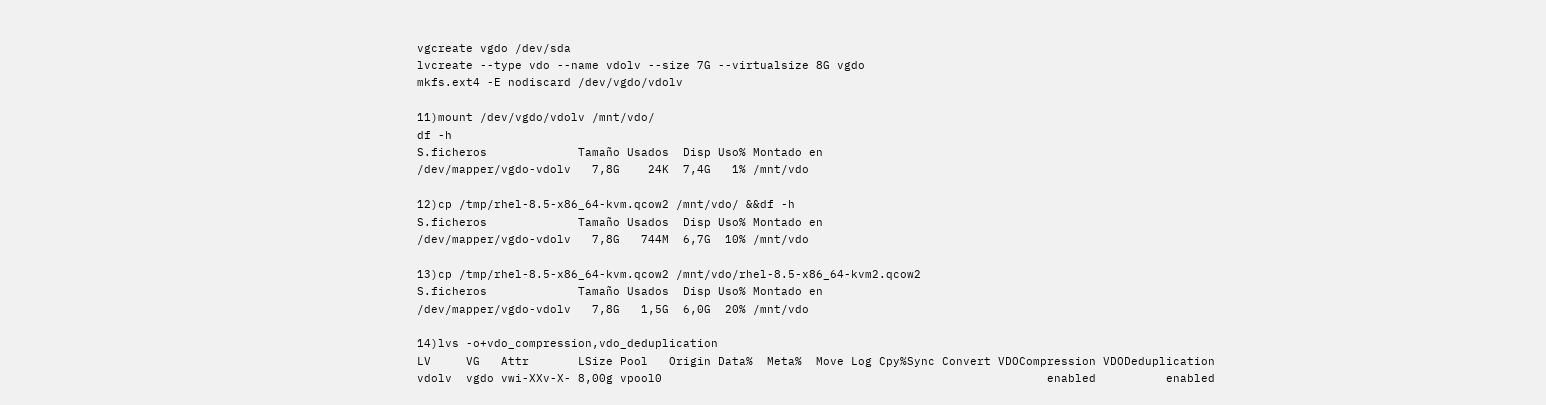vgcreate vgdo /dev/sda
lvcreate --type vdo --name vdolv --size 7G --virtualsize 8G vgdo
mkfs.ext4 -E nodiscard /dev/vgdo/vdolv

11)mount /dev/vgdo/vdolv /mnt/vdo/
df -h
S.ficheros             Tamaño Usados  Disp Uso% Montado en
/dev/mapper/vgdo-vdolv   7,8G    24K  7,4G   1% /mnt/vdo

12)cp /tmp/rhel-8.5-x86_64-kvm.qcow2 /mnt/vdo/ &&df -h
S.ficheros             Tamaño Usados  Disp Uso% Montado en
/dev/mapper/vgdo-vdolv   7,8G   744M  6,7G  10% /mnt/vdo

13)cp /tmp/rhel-8.5-x86_64-kvm.qcow2 /mnt/vdo/rhel-8.5-x86_64-kvm2.qcow2
S.ficheros             Tamaño Usados  Disp Uso% Montado en
/dev/mapper/vgdo-vdolv   7,8G   1,5G  6,0G  20% /mnt/vdo

14)lvs -o+vdo_compression,vdo_deduplication
LV     VG   Attr       LSize Pool   Origin Data%  Meta%  Move Log Cpy%Sync Convert VDOCompression VDODeduplication
vdolv  vgdo vwi-XXv-X- 8,00g vpool0                                                       enabled          enabled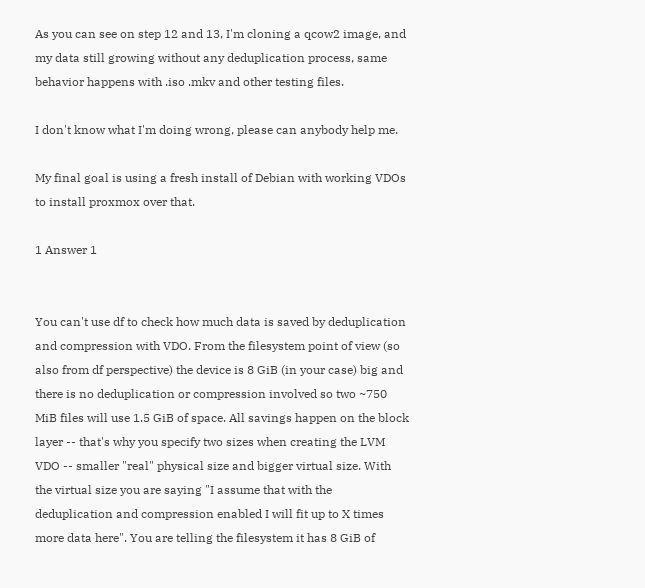As you can see on step 12 and 13, I'm cloning a qcow2 image, and my data still growing without any deduplication process, same behavior happens with .iso .mkv and other testing files.

I don't know what I'm doing wrong, please can anybody help me.

My final goal is using a fresh install of Debian with working VDOs to install proxmox over that.

1 Answer 1


You can't use df to check how much data is saved by deduplication and compression with VDO. From the filesystem point of view (so also from df perspective) the device is 8 GiB (in your case) big and there is no deduplication or compression involved so two ~750 MiB files will use 1.5 GiB of space. All savings happen on the block layer -- that's why you specify two sizes when creating the LVM VDO -- smaller "real" physical size and bigger virtual size. With the virtual size you are saying "I assume that with the deduplication and compression enabled I will fit up to X times more data here". You are telling the filesystem it has 8 GiB of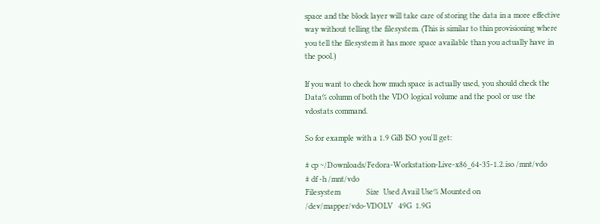space and the block layer will take care of storing the data in a more effective way without telling the filesystem. (This is similar to thin provisioning where you tell the filesystem it has more space available than you actually have in the pool.)

If you want to check how much space is actually used, you should check the Data% column of both the VDO logical volume and the pool or use the vdostats command.

So for example with a 1.9 GiB ISO you'll get:

# cp ~/Downloads/Fedora-Workstation-Live-x86_64-35-1.2.iso /mnt/vdo
# df -h /mnt/vdo
Filesystem             Size  Used Avail Use% Mounted on
/dev/mapper/vdo-VDOLV   49G  1.9G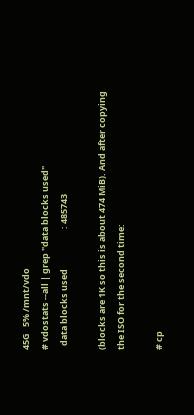45G   5% /mnt/vdo
# vdostats --all | grep "data blocks used"
  data blocks used                    : 485743

(blocks are 1K so this is about 474 MiB). And after copying the ISO for the second time:

# cp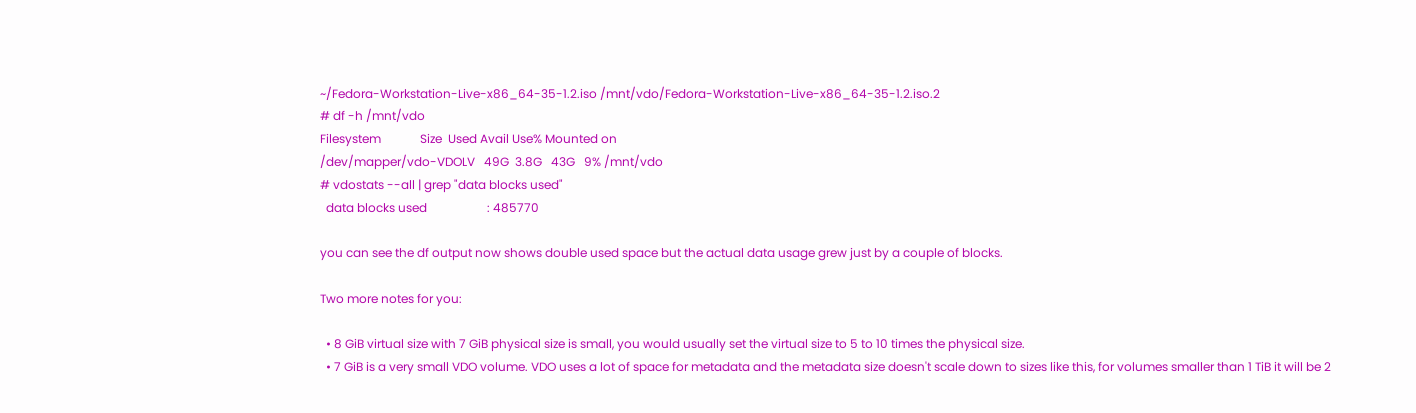~/Fedora-Workstation-Live-x86_64-35-1.2.iso /mnt/vdo/Fedora-Workstation-Live-x86_64-35-1.2.iso.2
# df -h /mnt/vdo
Filesystem             Size  Used Avail Use% Mounted on
/dev/mapper/vdo-VDOLV   49G  3.8G   43G   9% /mnt/vdo
# vdostats --all | grep "data blocks used"
  data blocks used                    : 485770

you can see the df output now shows double used space but the actual data usage grew just by a couple of blocks.

Two more notes for you:

  • 8 GiB virtual size with 7 GiB physical size is small, you would usually set the virtual size to 5 to 10 times the physical size.
  • 7 GiB is a very small VDO volume. VDO uses a lot of space for metadata and the metadata size doesn't scale down to sizes like this, for volumes smaller than 1 TiB it will be 2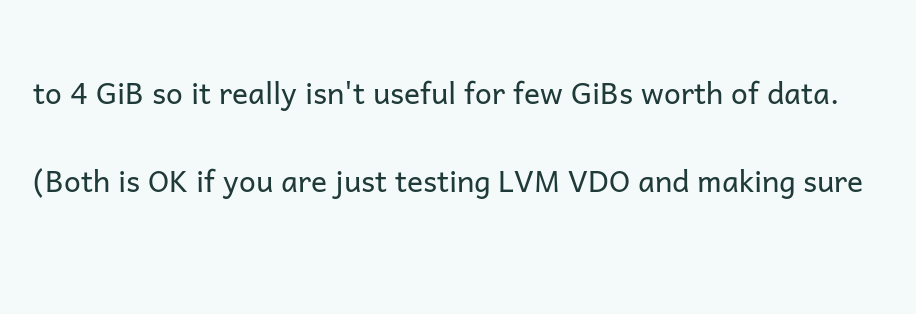to 4 GiB so it really isn't useful for few GiBs worth of data.

(Both is OK if you are just testing LVM VDO and making sure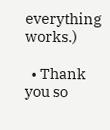everything works.)

  • Thank you so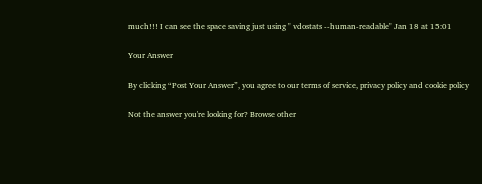much!!! I can see the space saving just using " vdostats --human-readable" Jan 18 at 15:01

Your Answer

By clicking “Post Your Answer”, you agree to our terms of service, privacy policy and cookie policy

Not the answer you're looking for? Browse other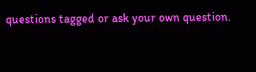questions tagged or ask your own question.